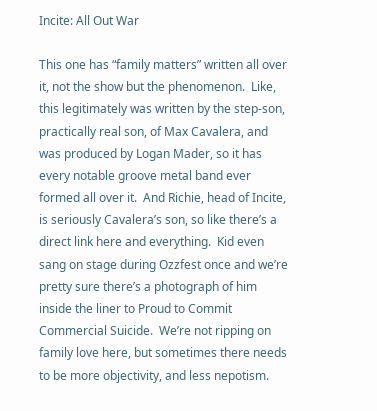Incite: All Out War

This one has “family matters” written all over it, not the show but the phenomenon.  Like, this legitimately was written by the step-son, practically real son, of Max Cavalera, and was produced by Logan Mader, so it has every notable groove metal band ever formed all over it.  And Richie, head of Incite, is seriously Cavalera’s son, so like there’s a direct link here and everything.  Kid even sang on stage during Ozzfest once and we’re pretty sure there’s a photograph of him inside the liner to Proud to Commit Commercial Suicide.  We’re not ripping on family love here, but sometimes there needs to be more objectivity, and less nepotism.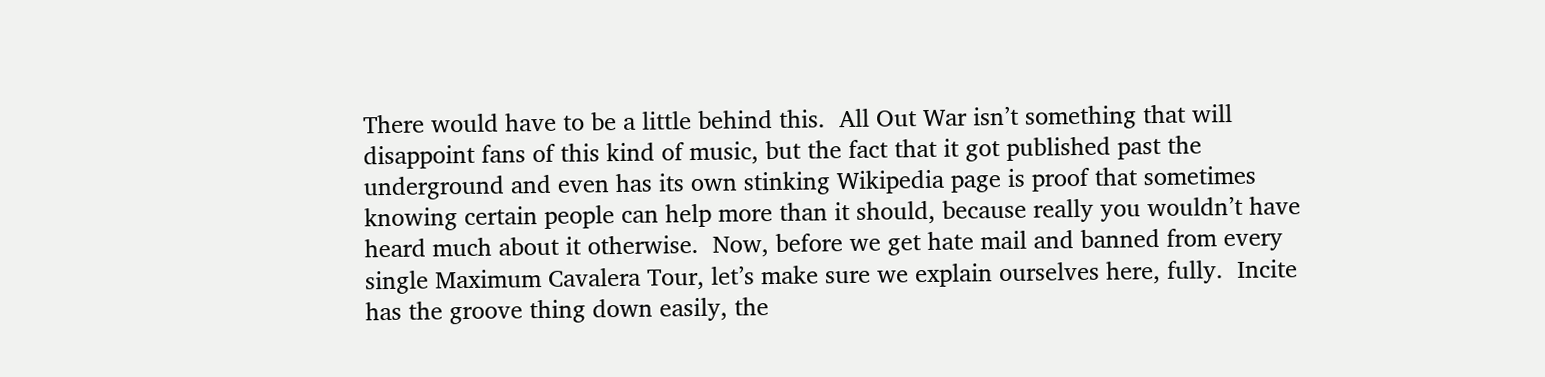There would have to be a little behind this.  All Out War isn’t something that will disappoint fans of this kind of music, but the fact that it got published past the underground and even has its own stinking Wikipedia page is proof that sometimes knowing certain people can help more than it should, because really you wouldn’t have heard much about it otherwise.  Now, before we get hate mail and banned from every single Maximum Cavalera Tour, let’s make sure we explain ourselves here, fully.  Incite has the groove thing down easily, the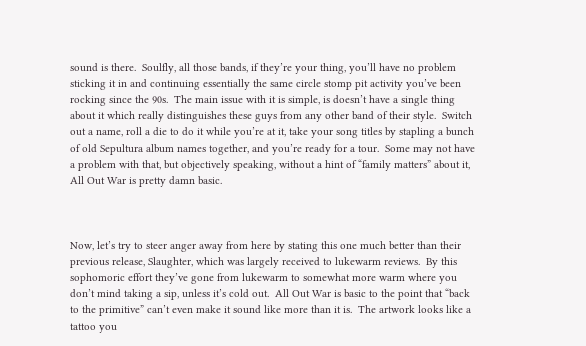sound is there.  Soulfly, all those bands, if they’re your thing, you’ll have no problem sticking it in and continuing essentially the same circle stomp pit activity you’ve been rocking since the 90s.  The main issue with it is simple, is doesn’t have a single thing about it which really distinguishes these guys from any other band of their style.  Switch out a name, roll a die to do it while you’re at it, take your song titles by stapling a bunch of old Sepultura album names together, and you’re ready for a tour.  Some may not have a problem with that, but objectively speaking, without a hint of “family matters” about it, All Out War is pretty damn basic.



Now, let’s try to steer anger away from here by stating this one much better than their previous release, Slaughter, which was largely received to lukewarm reviews.  By this sophomoric effort they’ve gone from lukewarm to somewhat more warm where you don’t mind taking a sip, unless it’s cold out.  All Out War is basic to the point that “back to the primitive” can’t even make it sound like more than it is.  The artwork looks like a tattoo you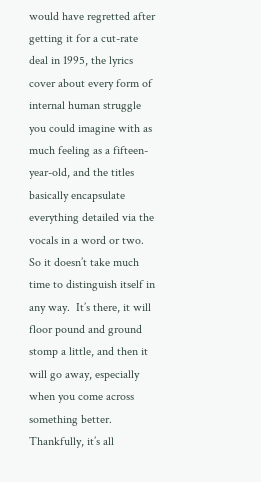would have regretted after getting it for a cut-rate deal in 1995, the lyrics cover about every form of internal human struggle you could imagine with as much feeling as a fifteen-year-old, and the titles basically encapsulate everything detailed via the vocals in a word or two.  So it doesn’t take much time to distinguish itself in any way.  It’s there, it will floor pound and ground stomp a little, and then it will go away, especially when you come across something better.  Thankfully, it’s all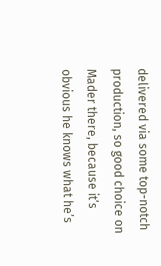delivered via some top-notch production, so good choice on Mader there, because it’s obvious he knows what he’s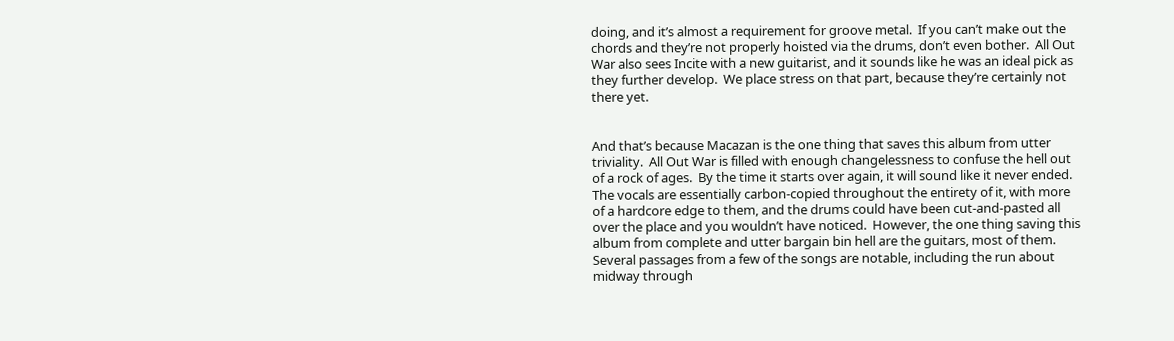doing, and it’s almost a requirement for groove metal.  If you can’t make out the chords and they’re not properly hoisted via the drums, don’t even bother.  All Out War also sees Incite with a new guitarist, and it sounds like he was an ideal pick as they further develop.  We place stress on that part, because they’re certainly not there yet.


And that’s because Macazan is the one thing that saves this album from utter triviality.  All Out War is filled with enough changelessness to confuse the hell out of a rock of ages.  By the time it starts over again, it will sound like it never ended.  The vocals are essentially carbon-copied throughout the entirety of it, with more of a hardcore edge to them, and the drums could have been cut-and-pasted all over the place and you wouldn’t have noticed.  However, the one thing saving this album from complete and utter bargain bin hell are the guitars, most of them.  Several passages from a few of the songs are notable, including the run about midway through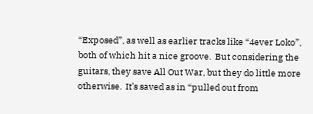“Exposed”, as well as earlier tracks like “4ever Loko”, both of which hit a nice groove.  But considering the guitars, they save All Out War, but they do little more otherwise.  It’s saved as in “pulled out from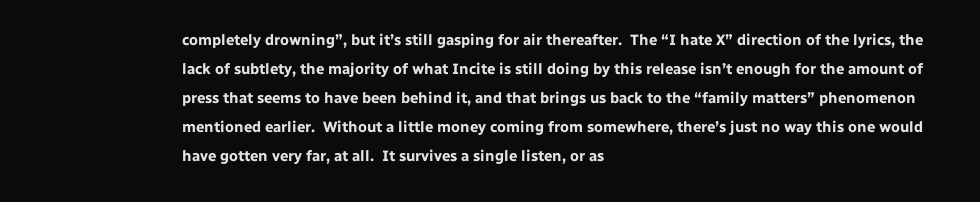completely drowning”, but it’s still gasping for air thereafter.  The “I hate X” direction of the lyrics, the lack of subtlety, the majority of what Incite is still doing by this release isn’t enough for the amount of press that seems to have been behind it, and that brings us back to the “family matters” phenomenon mentioned earlier.  Without a little money coming from somewhere, there’s just no way this one would have gotten very far, at all.  It survives a single listen, or as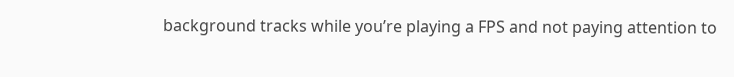background tracks while you’re playing a FPS and not paying attention to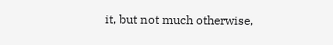it, but not much otherwise,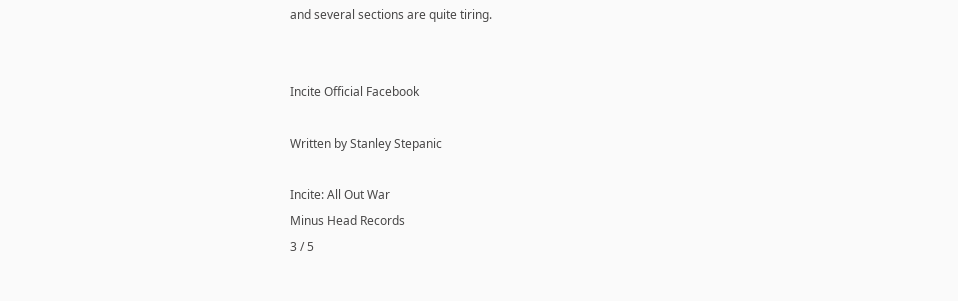and several sections are quite tiring.


Incite Official Facebook

Written by Stanley Stepanic

Incite: All Out War
Minus Head Records
3 / 5